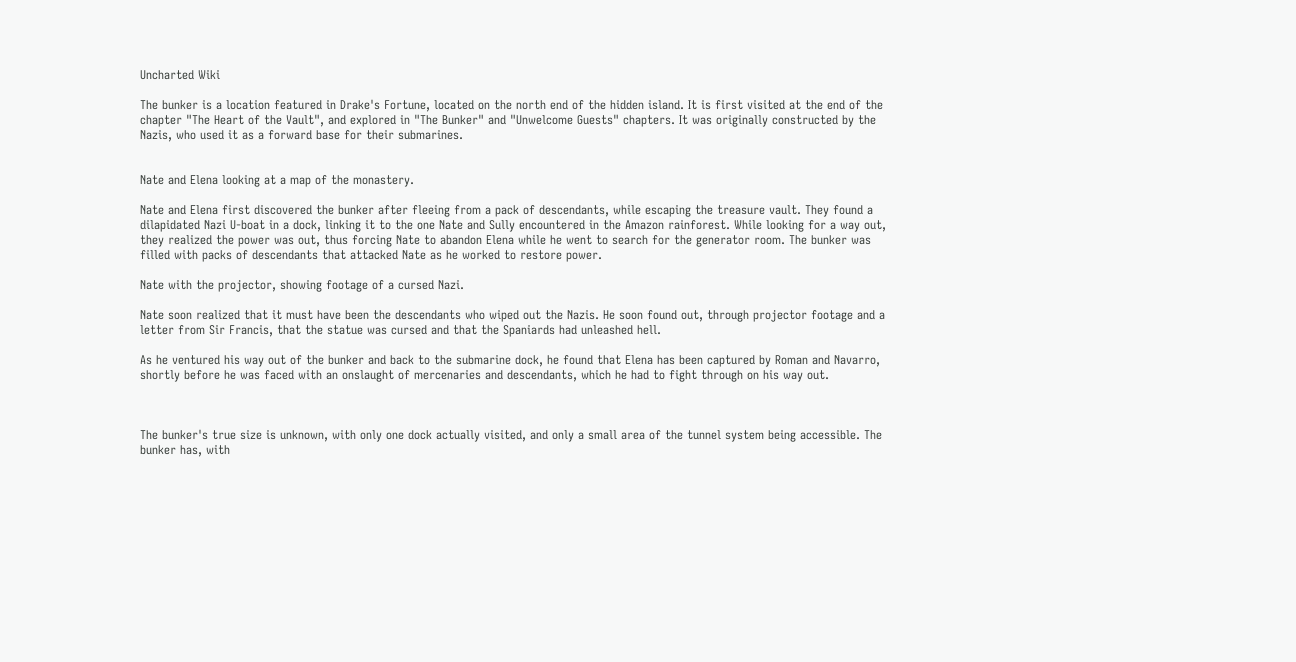Uncharted Wiki

The bunker is a location featured in Drake's Fortune, located on the north end of the hidden island. It is first visited at the end of the chapter "The Heart of the Vault", and explored in "The Bunker" and "Unwelcome Guests" chapters. It was originally constructed by the Nazis, who used it as a forward base for their submarines.


Nate and Elena looking at a map of the monastery.

Nate and Elena first discovered the bunker after fleeing from a pack of descendants, while escaping the treasure vault. They found a dilapidated Nazi U-boat in a dock, linking it to the one Nate and Sully encountered in the Amazon rainforest. While looking for a way out, they realized the power was out, thus forcing Nate to abandon Elena while he went to search for the generator room. The bunker was filled with packs of descendants that attacked Nate as he worked to restore power.

Nate with the projector, showing footage of a cursed Nazi.

Nate soon realized that it must have been the descendants who wiped out the Nazis. He soon found out, through projector footage and a letter from Sir Francis, that the statue was cursed and that the Spaniards had unleashed hell.

As he ventured his way out of the bunker and back to the submarine dock, he found that Elena has been captured by Roman and Navarro, shortly before he was faced with an onslaught of mercenaries and descendants, which he had to fight through on his way out.



The bunker's true size is unknown, with only one dock actually visited, and only a small area of the tunnel system being accessible. The bunker has, with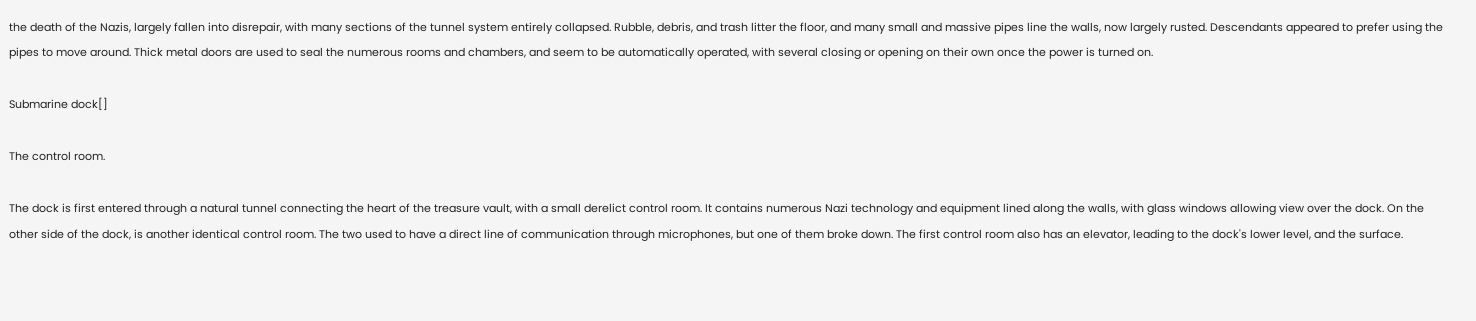the death of the Nazis, largely fallen into disrepair, with many sections of the tunnel system entirely collapsed. Rubble, debris, and trash litter the floor, and many small and massive pipes line the walls, now largely rusted. Descendants appeared to prefer using the pipes to move around. Thick metal doors are used to seal the numerous rooms and chambers, and seem to be automatically operated, with several closing or opening on their own once the power is turned on.

Submarine dock[]

The control room.

The dock is first entered through a natural tunnel connecting the heart of the treasure vault, with a small derelict control room. It contains numerous Nazi technology and equipment lined along the walls, with glass windows allowing view over the dock. On the other side of the dock, is another identical control room. The two used to have a direct line of communication through microphones, but one of them broke down. The first control room also has an elevator, leading to the dock's lower level, and the surface.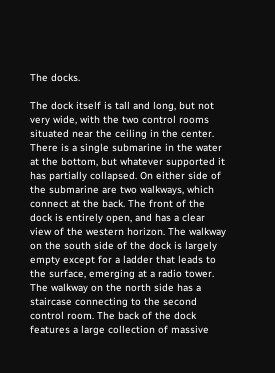The docks.

The dock itself is tall and long, but not very wide, with the two control rooms situated near the ceiling in the center. There is a single submarine in the water at the bottom, but whatever supported it has partially collapsed. On either side of the submarine are two walkways, which connect at the back. The front of the dock is entirely open, and has a clear view of the western horizon. The walkway on the south side of the dock is largely empty except for a ladder that leads to the surface, emerging at a radio tower. The walkway on the north side has a staircase connecting to the second control room. The back of the dock features a large collection of massive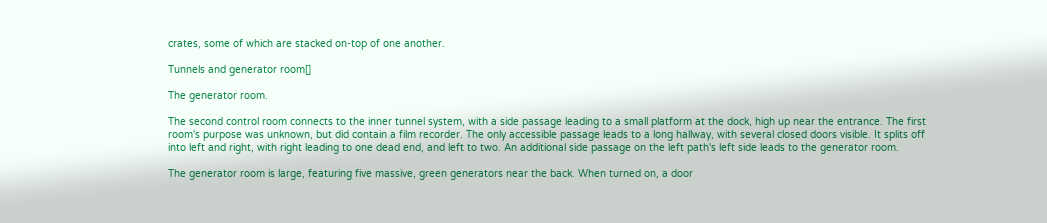crates, some of which are stacked on-top of one another.

Tunnels and generator room[]

The generator room.

The second control room connects to the inner tunnel system, with a side passage leading to a small platform at the dock, high up near the entrance. The first room's purpose was unknown, but did contain a film recorder. The only accessible passage leads to a long hallway, with several closed doors visible. It splits off into left and right, with right leading to one dead end, and left to two. An additional side passage on the left path's left side leads to the generator room.

The generator room is large, featuring five massive, green generators near the back. When turned on, a door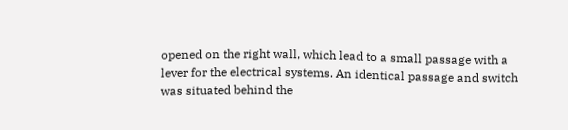opened on the right wall, which lead to a small passage with a lever for the electrical systems. An identical passage and switch was situated behind the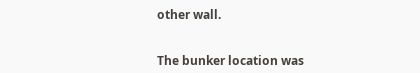other wall.


The bunker location was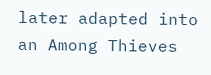later adapted into an Among Thieves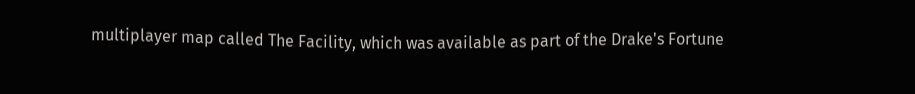multiplayer map called The Facility, which was available as part of the Drake's Fortune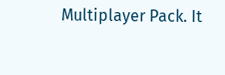Multiplayer Pack. It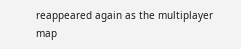reappeared again as the multiplayer map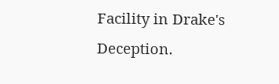Facility in Drake's Deception.